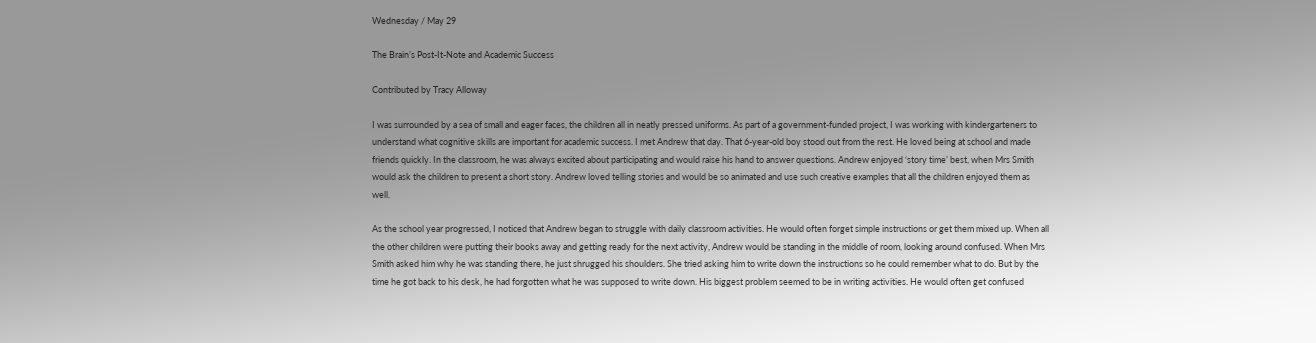Wednesday / May 29

The Brain’s Post-It-Note and Academic Success

Contributed by Tracy Alloway

I was surrounded by a sea of small and eager faces, the children all in neatly pressed uniforms. As part of a government-funded project, I was working with kindergarteners to understand what cognitive skills are important for academic success. I met Andrew that day. That 6-year-old boy stood out from the rest. He loved being at school and made friends quickly. In the classroom, he was always excited about participating and would raise his hand to answer questions. Andrew enjoyed ‘story time’ best, when Mrs Smith would ask the children to present a short story. Andrew loved telling stories and would be so animated and use such creative examples that all the children enjoyed them as well.

As the school year progressed, I noticed that Andrew began to struggle with daily classroom activities. He would often forget simple instructions or get them mixed up. When all the other children were putting their books away and getting ready for the next activity, Andrew would be standing in the middle of room, looking around confused. When Mrs Smith asked him why he was standing there, he just shrugged his shoulders. She tried asking him to write down the instructions so he could remember what to do. But by the time he got back to his desk, he had forgotten what he was supposed to write down. His biggest problem seemed to be in writing activities. He would often get confused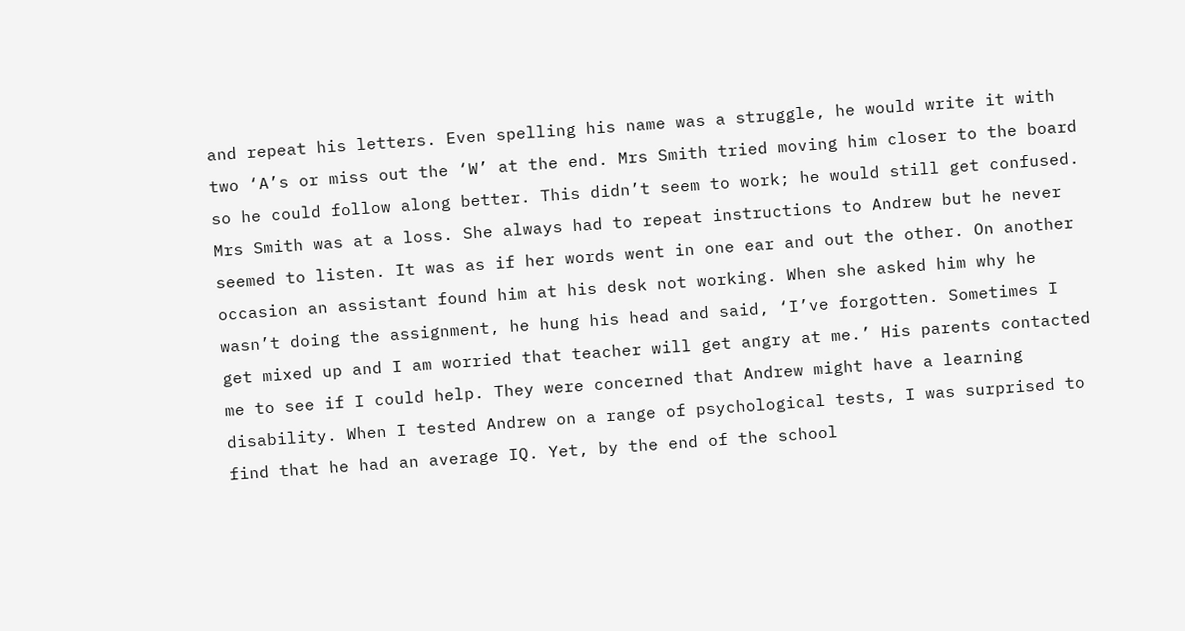and repeat his letters. Even spelling his name was a struggle, he would write it with two ‘A’s or miss out the ‘W’ at the end. Mrs Smith tried moving him closer to the board so he could follow along better. This didn’t seem to work; he would still get confused. Mrs Smith was at a loss. She always had to repeat instructions to Andrew but he never seemed to listen. It was as if her words went in one ear and out the other. On another occasion an assistant found him at his desk not working. When she asked him why he wasn’t doing the assignment, he hung his head and said, ‘I’ve forgotten. Sometimes I get mixed up and I am worried that teacher will get angry at me.’ His parents contacted me to see if I could help. They were concerned that Andrew might have a learning disability. When I tested Andrew on a range of psychological tests, I was surprised to find that he had an average IQ. Yet, by the end of the school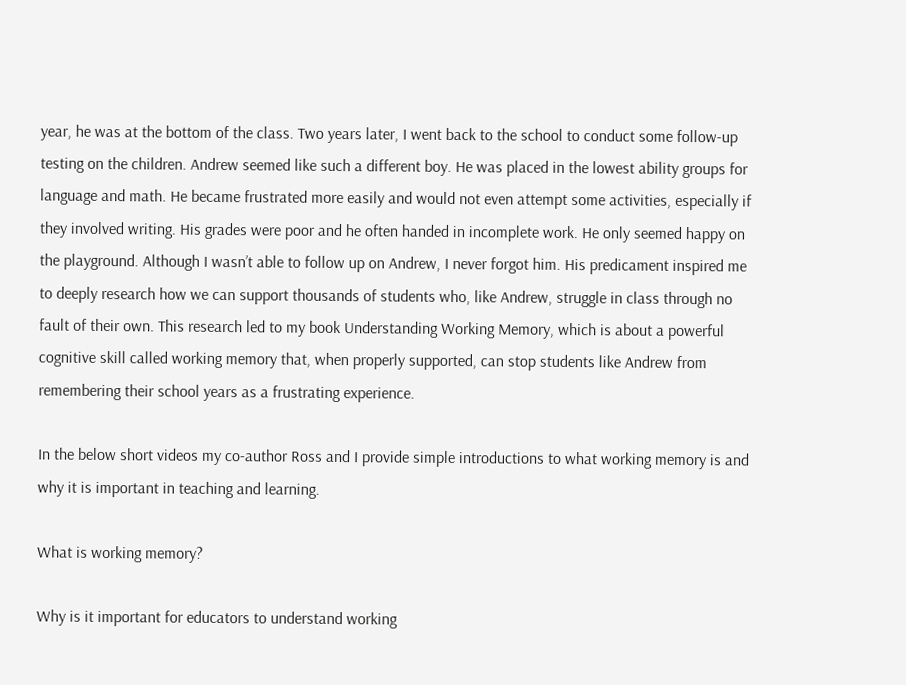year, he was at the bottom of the class. Two years later, I went back to the school to conduct some follow-up testing on the children. Andrew seemed like such a different boy. He was placed in the lowest ability groups for language and math. He became frustrated more easily and would not even attempt some activities, especially if they involved writing. His grades were poor and he often handed in incomplete work. He only seemed happy on the playground. Although I wasn’t able to follow up on Andrew, I never forgot him. His predicament inspired me to deeply research how we can support thousands of students who, like Andrew, struggle in class through no fault of their own. This research led to my book Understanding Working Memory, which is about a powerful cognitive skill called working memory that, when properly supported, can stop students like Andrew from remembering their school years as a frustrating experience.

In the below short videos my co-author Ross and I provide simple introductions to what working memory is and why it is important in teaching and learning.

What is working memory?

Why is it important for educators to understand working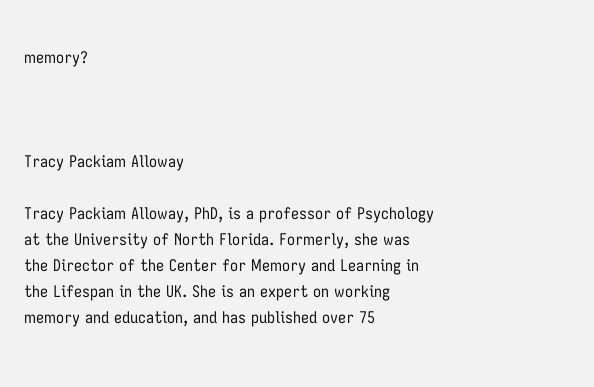memory?



Tracy Packiam Alloway

Tracy Packiam Alloway, PhD, is a professor of Psychology at the University of North Florida. Formerly, she was the Director of the Center for Memory and Learning in the Lifespan in the UK. She is an expert on working memory and education, and has published over 75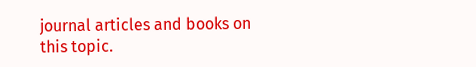journal articles and books on this topic.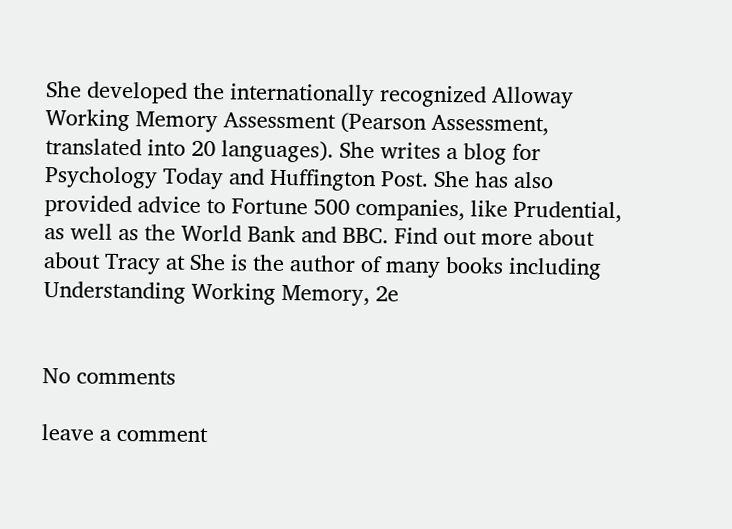She developed the internationally recognized Alloway Working Memory Assessment (Pearson Assessment, translated into 20 languages). She writes a blog for Psychology Today and Huffington Post. She has also provided advice to Fortune 500 companies, like Prudential, as well as the World Bank and BBC. Find out more about about Tracy at She is the author of many books including Understanding Working Memory, 2e


No comments

leave a comment